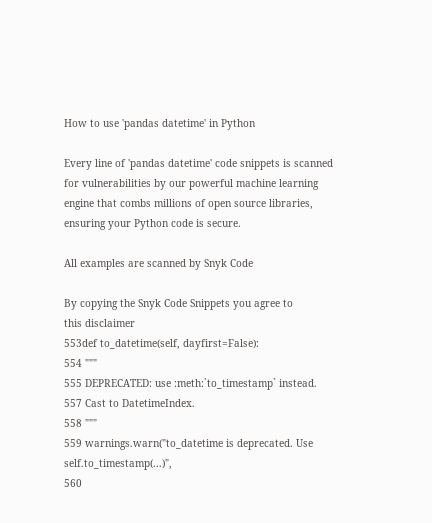How to use 'pandas datetime' in Python

Every line of 'pandas datetime' code snippets is scanned for vulnerabilities by our powerful machine learning engine that combs millions of open source libraries, ensuring your Python code is secure.

All examples are scanned by Snyk Code

By copying the Snyk Code Snippets you agree to
this disclaimer
553def to_datetime(self, dayfirst=False):
554 """
555 DEPRECATED: use :meth:`to_timestamp` instead.
557 Cast to DatetimeIndex.
558 """
559 warnings.warn("to_datetime is deprecated. Use self.to_timestamp(...)",
560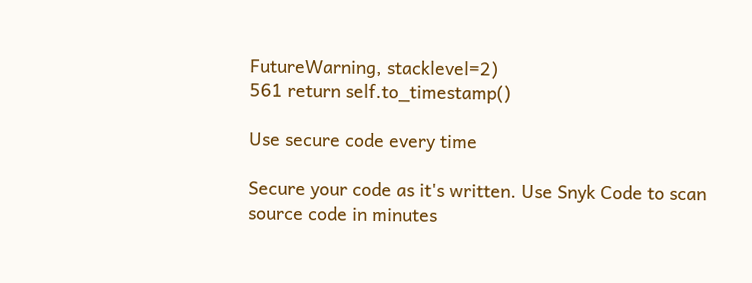FutureWarning, stacklevel=2)
561 return self.to_timestamp()

Use secure code every time

Secure your code as it's written. Use Snyk Code to scan source code in minutes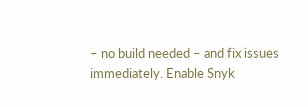– no build needed – and fix issues immediately. Enable Snyk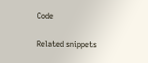Code

Related snippets